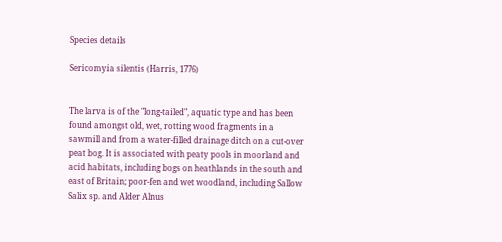Species details

Sericomyia silentis (Harris, 1776)


The larva is of the "long-tailed", aquatic type and has been found amongst old, wet, rotting wood fragments in a sawmill and from a water-filled drainage ditch on a cut-over peat bog. It is associated with peaty pools in moorland and acid habitats, including bogs on heathlands in the south and east of Britain; poor-fen and wet woodland, including Sallow Salix sp. and Alder Alnus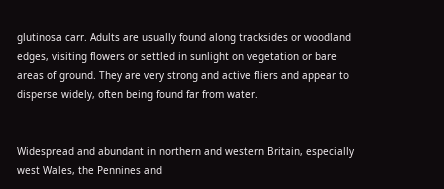glutinosa carr. Adults are usually found along tracksides or woodland edges, visiting flowers or settled in sunlight on vegetation or bare areas of ground. They are very strong and active fliers and appear to disperse widely, often being found far from water.


Widespread and abundant in northern and western Britain, especially west Wales, the Pennines and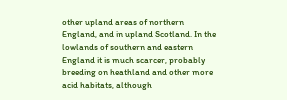other upland areas of northern England, and in upland Scotland. In the lowlands of southern and eastern England it is much scarcer, probably breeding on heathland and other more acid habitats, although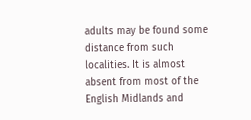adults may be found some distance from such localities. It is almost absent from most of the English Midlands and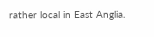rather local in East Anglia.